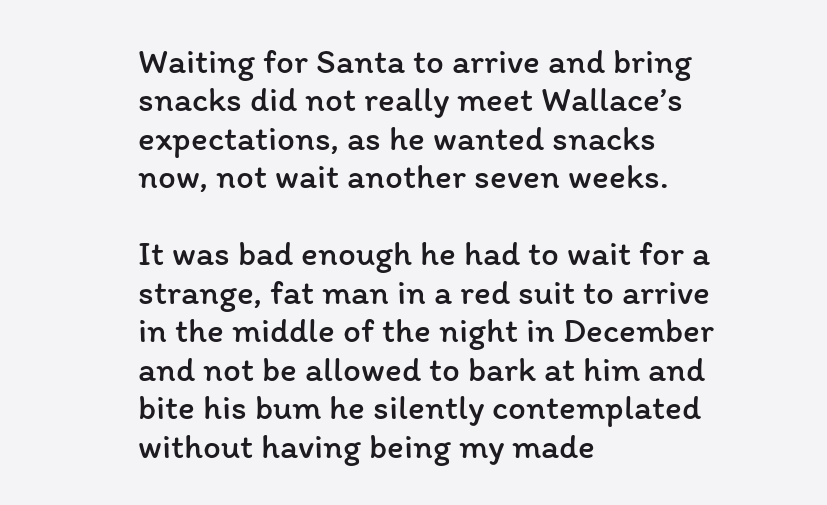Waiting for Santa to arrive and bring snacks did not really meet Wallace’s expectations, as he wanted snacks now, not wait another seven weeks.

It was bad enough he had to wait for a strange, fat man in a red suit to arrive in the middle of the night in December and not be allowed to bark at him and bite his bum he silently contemplated without having being my made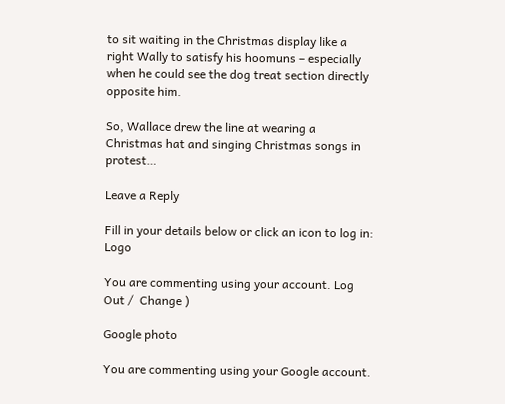to sit waiting in the Christmas display like a right Wally to satisfy his hoomuns – especially when he could see the dog treat section directly opposite him.

So, Wallace drew the line at wearing a Christmas hat and singing Christmas songs in protest…

Leave a Reply

Fill in your details below or click an icon to log in: Logo

You are commenting using your account. Log Out /  Change )

Google photo

You are commenting using your Google account.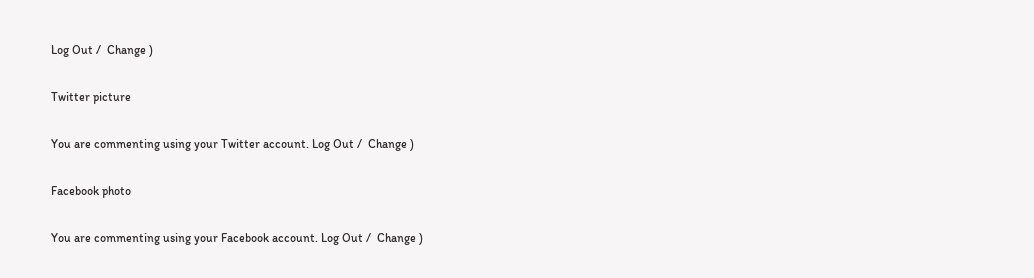Log Out /  Change )

Twitter picture

You are commenting using your Twitter account. Log Out /  Change )

Facebook photo

You are commenting using your Facebook account. Log Out /  Change )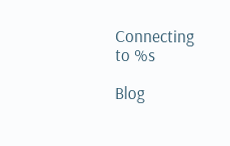Connecting to %s

Blog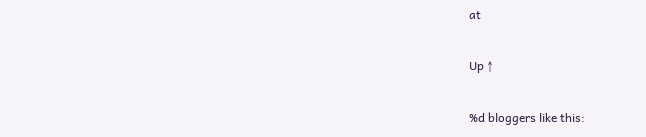at

Up ↑

%d bloggers like this: